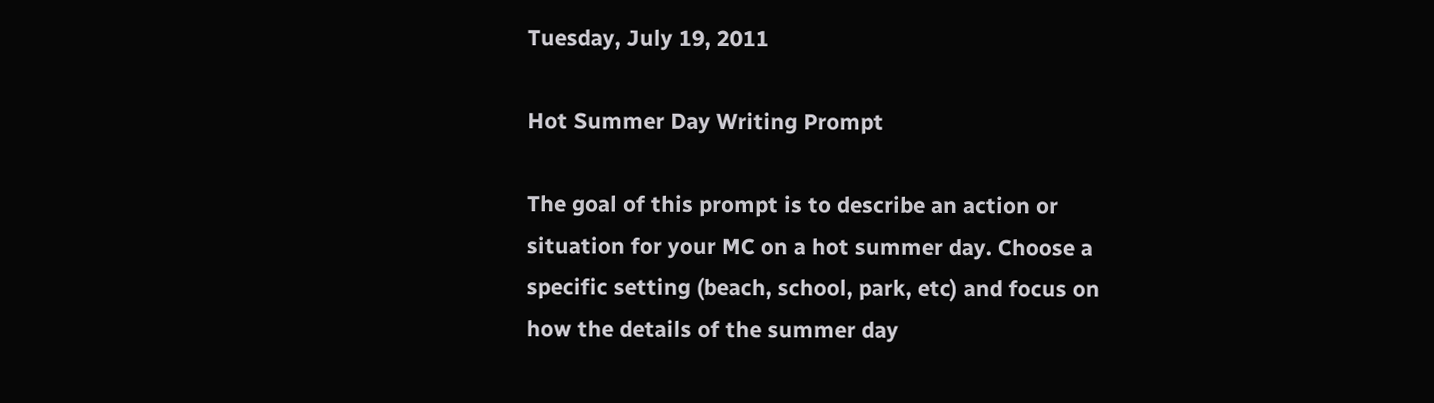Tuesday, July 19, 2011

Hot Summer Day Writing Prompt

The goal of this prompt is to describe an action or situation for your MC on a hot summer day. Choose a specific setting (beach, school, park, etc) and focus on how the details of the summer day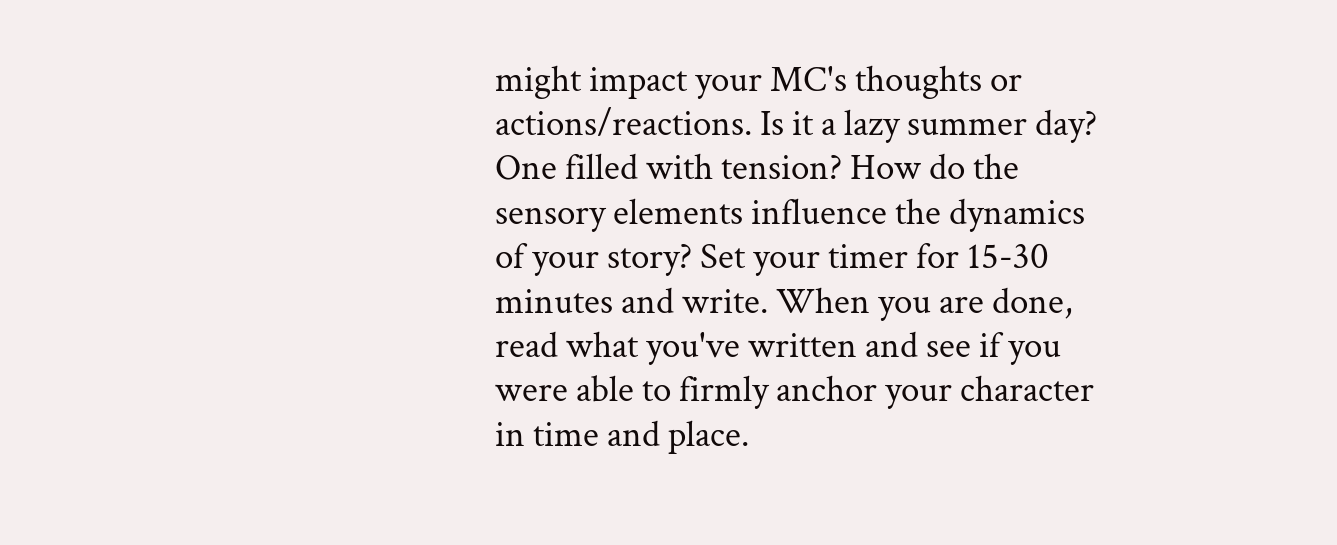might impact your MC's thoughts or actions/reactions. Is it a lazy summer day? One filled with tension? How do the sensory elements influence the dynamics of your story? Set your timer for 15-30 minutes and write. When you are done, read what you've written and see if you were able to firmly anchor your character in time and place.